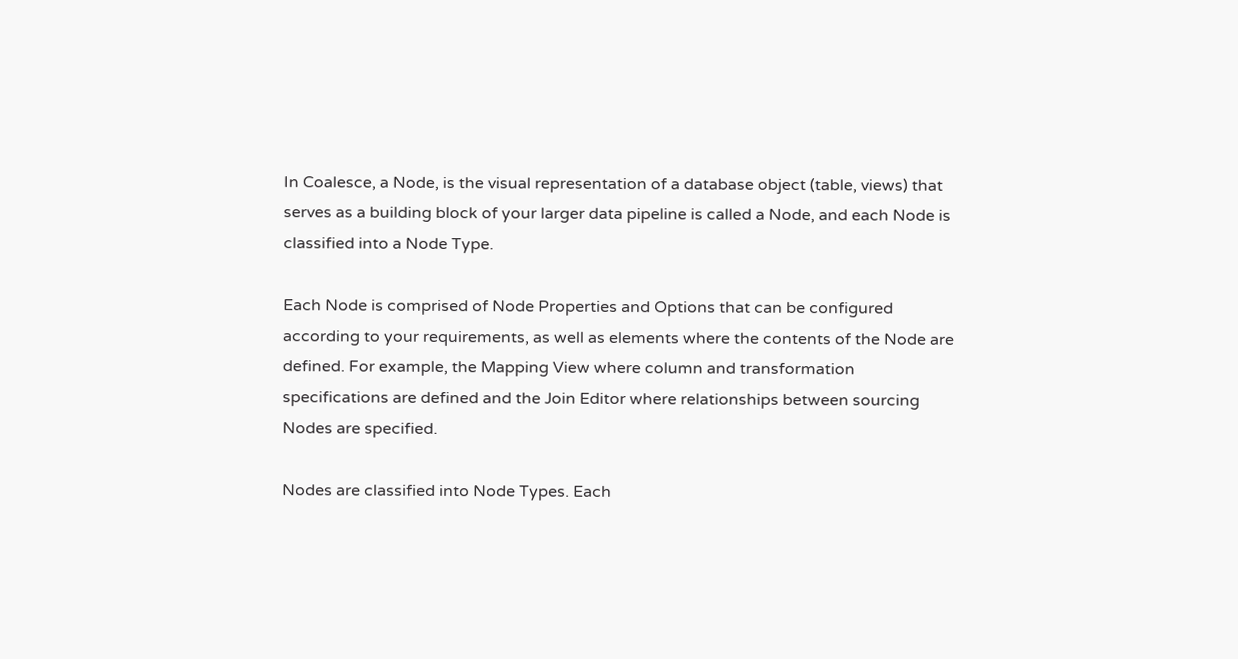In Coalesce, a Node, is the visual representation of a database object (table, views) that serves as a building block of your larger data pipeline is called a Node, and each Node is classified into a Node Type.

Each Node is comprised of Node Properties and Options that can be configured according to your requirements, as well as elements where the contents of the Node are defined. For example, the Mapping View where column and transformation specifications are defined and the Join Editor where relationships between sourcing Nodes are specified.

Nodes are classified into Node Types. Each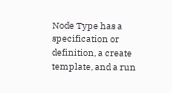Node Type has a specification or definition, a create template, and a run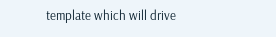template which will drive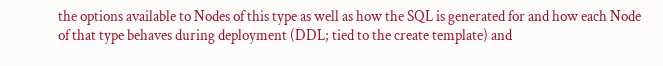the options available to Nodes of this type as well as how the SQL is generated for and how each Node of that type behaves during deployment (DDL; tied to the create template) and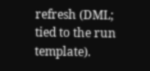refresh (DML; tied to the run template).